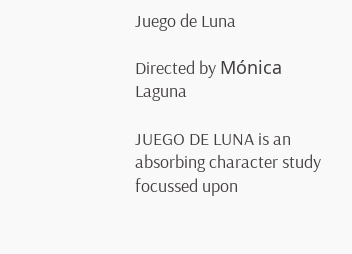Juego de Luna

Directed by Mónica Laguna

JUEGO DE LUNA is an absorbing character study focussed upon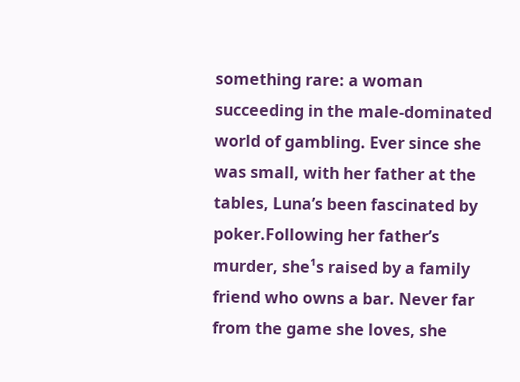something rare: a woman succeeding in the male-dominated world of gambling. Ever since she was small, with her father at the tables, Luna’s been fascinated by poker.Following her father’s murder, she¹s raised by a family friend who owns a bar. Never far from the game she loves, she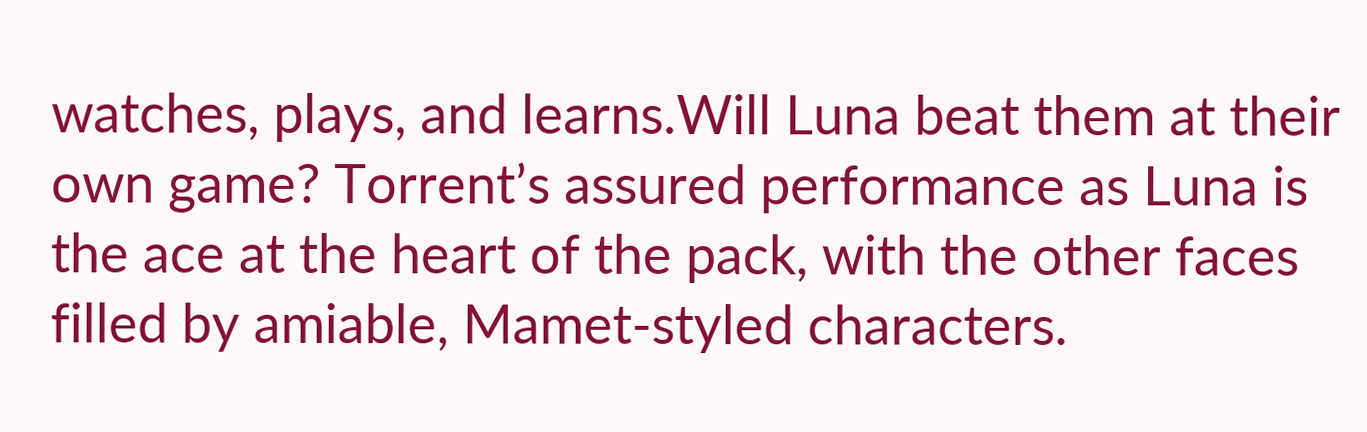watches, plays, and learns.Will Luna beat them at their own game? Torrent’s assured performance as Luna is the ace at the heart of the pack, with the other faces filled by amiable, Mamet-styled characters.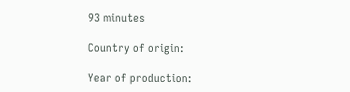93 minutes

Country of origin:

Year of production: